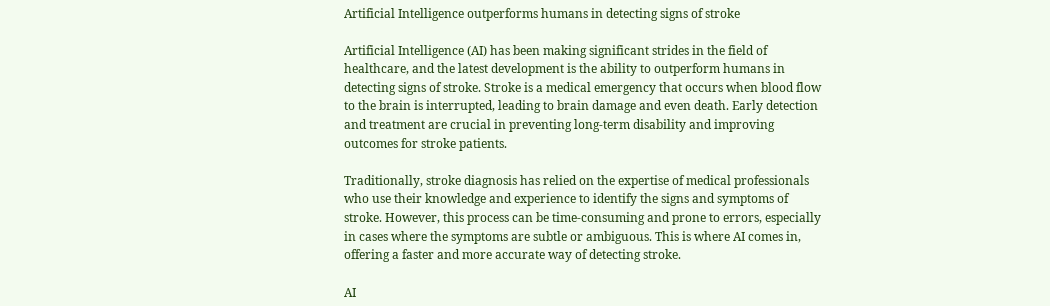Artificial Intelligence outperforms humans in detecting signs of stroke

Artificial Intelligence (AI) has been making significant strides in the field of healthcare, and the latest development is the ability to outperform humans in detecting signs of stroke. Stroke is a medical emergency that occurs when blood flow to the brain is interrupted, leading to brain damage and even death. Early detection and treatment are crucial in preventing long-term disability and improving outcomes for stroke patients.

Traditionally, stroke diagnosis has relied on the expertise of medical professionals who use their knowledge and experience to identify the signs and symptoms of stroke. However, this process can be time-consuming and prone to errors, especially in cases where the symptoms are subtle or ambiguous. This is where AI comes in, offering a faster and more accurate way of detecting stroke.

AI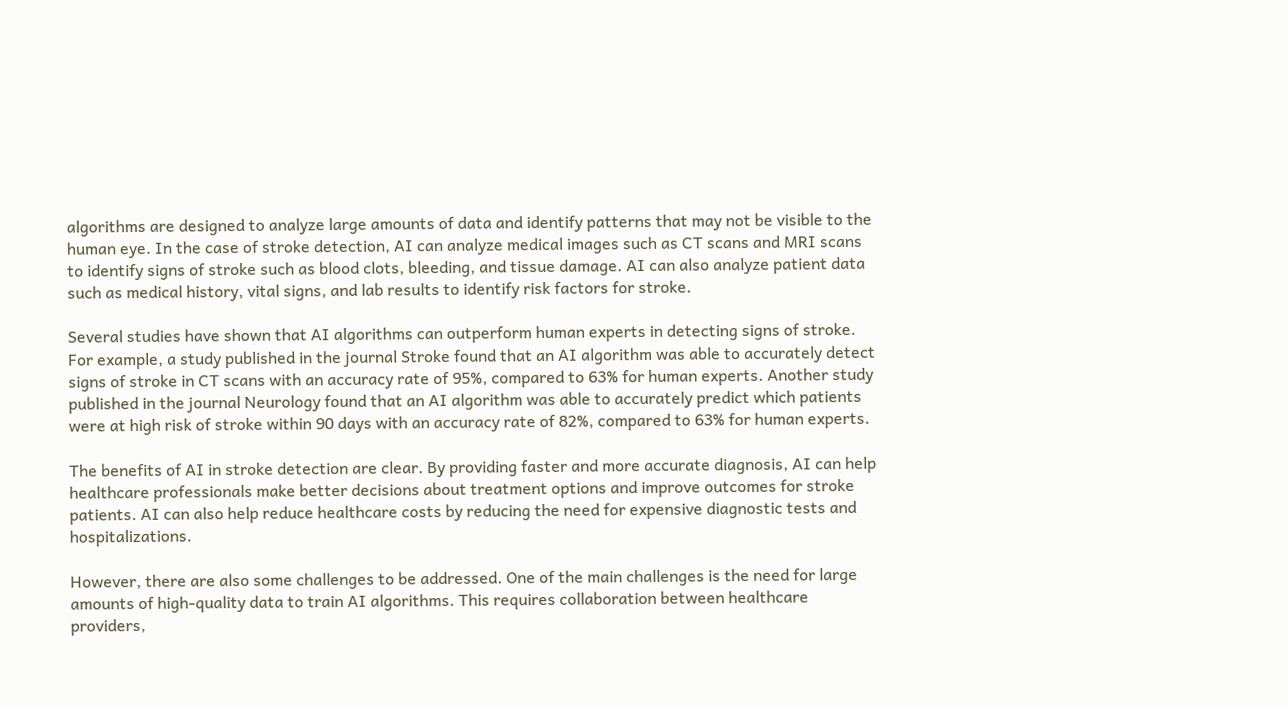algorithms are designed to analyze large amounts of data and identify patterns that may not be visible to the human eye. In the case of stroke detection, AI can analyze medical images such as CT scans and MRI scans to identify signs of stroke such as blood clots, bleeding, and tissue damage. AI can also analyze patient data such as medical history, vital signs, and lab results to identify risk factors for stroke.

Several studies have shown that AI algorithms can outperform human experts in detecting signs of stroke. For example, a study published in the journal Stroke found that an AI algorithm was able to accurately detect signs of stroke in CT scans with an accuracy rate of 95%, compared to 63% for human experts. Another study published in the journal Neurology found that an AI algorithm was able to accurately predict which patients were at high risk of stroke within 90 days with an accuracy rate of 82%, compared to 63% for human experts.

The benefits of AI in stroke detection are clear. By providing faster and more accurate diagnosis, AI can help healthcare professionals make better decisions about treatment options and improve outcomes for stroke patients. AI can also help reduce healthcare costs by reducing the need for expensive diagnostic tests and hospitalizations.

However, there are also some challenges to be addressed. One of the main challenges is the need for large amounts of high-quality data to train AI algorithms. This requires collaboration between healthcare providers,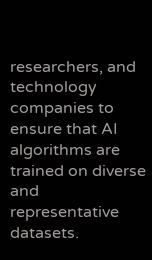researchers, and technology companies to ensure that AI algorithms are trained on diverse and representative datasets.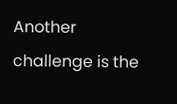Another challenge is the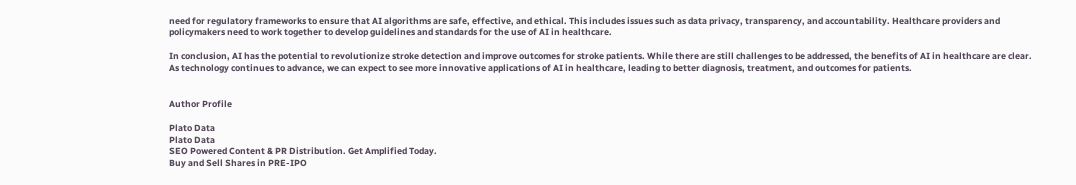need for regulatory frameworks to ensure that AI algorithms are safe, effective, and ethical. This includes issues such as data privacy, transparency, and accountability. Healthcare providers and policymakers need to work together to develop guidelines and standards for the use of AI in healthcare.

In conclusion, AI has the potential to revolutionize stroke detection and improve outcomes for stroke patients. While there are still challenges to be addressed, the benefits of AI in healthcare are clear. As technology continues to advance, we can expect to see more innovative applications of AI in healthcare, leading to better diagnosis, treatment, and outcomes for patients.


Author Profile

Plato Data
Plato Data
SEO Powered Content & PR Distribution. Get Amplified Today.
Buy and Sell Shares in PRE-IPO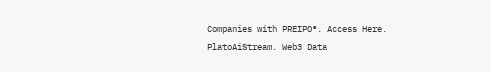Companies with PREIPO®. Access Here.
PlatoAiStream. Web3 Data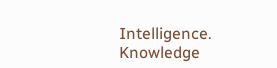Intelligence. Knowledge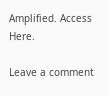Amplified. Access Here.

Leave a comment